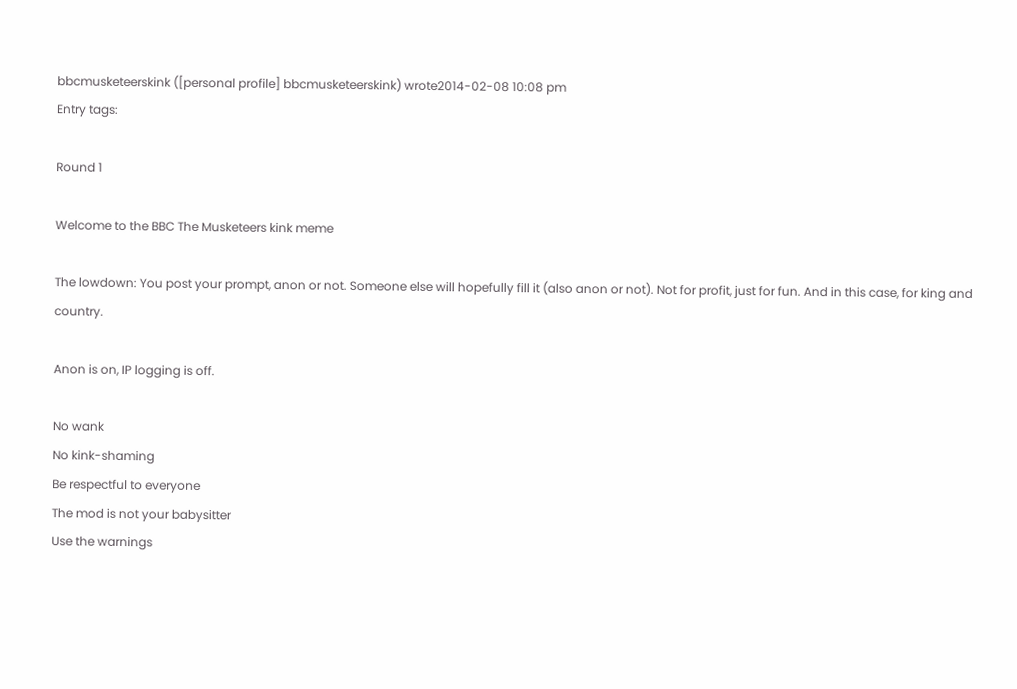bbcmusketeerskink ([personal profile] bbcmusketeerskink) wrote2014-02-08 10:08 pm
Entry tags:

Round 1

Welcome to the BBC The Musketeers kink meme

The lowdown: You post your prompt, anon or not. Someone else will hopefully fill it (also anon or not). Not for profit, just for fun. And in this case, for king and country.

Anon is on, IP logging is off.

No wank
No kink-shaming
Be respectful to everyone
The mod is not your babysitter
Use the warnings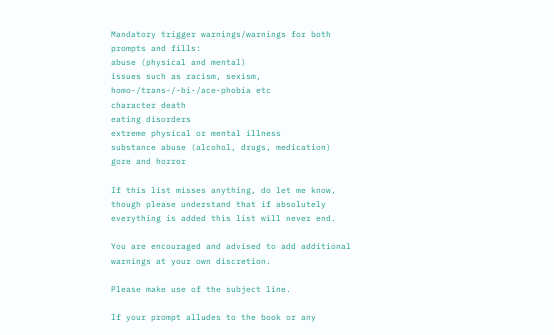Mandatory trigger warnings/warnings for both prompts and fills:
abuse (physical and mental)
issues such as racism, sexism, homo-/trans-/-bi-/ace-phobia etc
character death
eating disorders
extreme physical or mental illness
substance abuse (alcohol, drugs, medication)
gore and horror

If this list misses anything, do let me know, though please understand that if absolutely everything is added this list will never end.

You are encouraged and advised to add additional warnings at your own discretion.

Please make use of the subject line.

If your prompt alludes to the book or any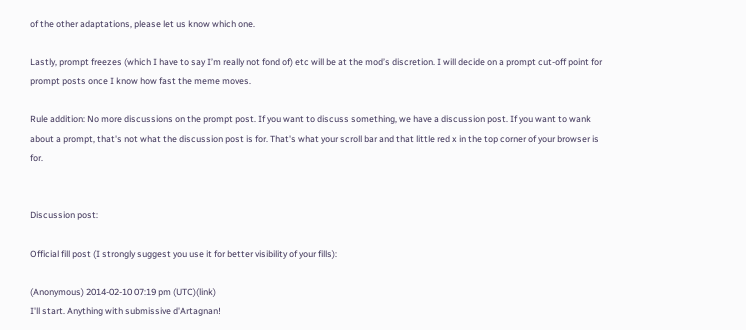of the other adaptations, please let us know which one.

Lastly, prompt freezes (which I have to say I’m really not fond of) etc will be at the mod’s discretion. I will decide on a prompt cut-off point for prompt posts once I know how fast the meme moves.

Rule addition: No more discussions on the prompt post. If you want to discuss something, we have a discussion post. If you want to wank about a prompt, that's not what the discussion post is for. That's what your scroll bar and that little red x in the top corner of your browser is for.


Discussion post:

Official fill post (I strongly suggest you use it for better visibility of your fills):

(Anonymous) 2014-02-10 07:19 pm (UTC)(link)
I'll start. Anything with submissive d'Artagnan!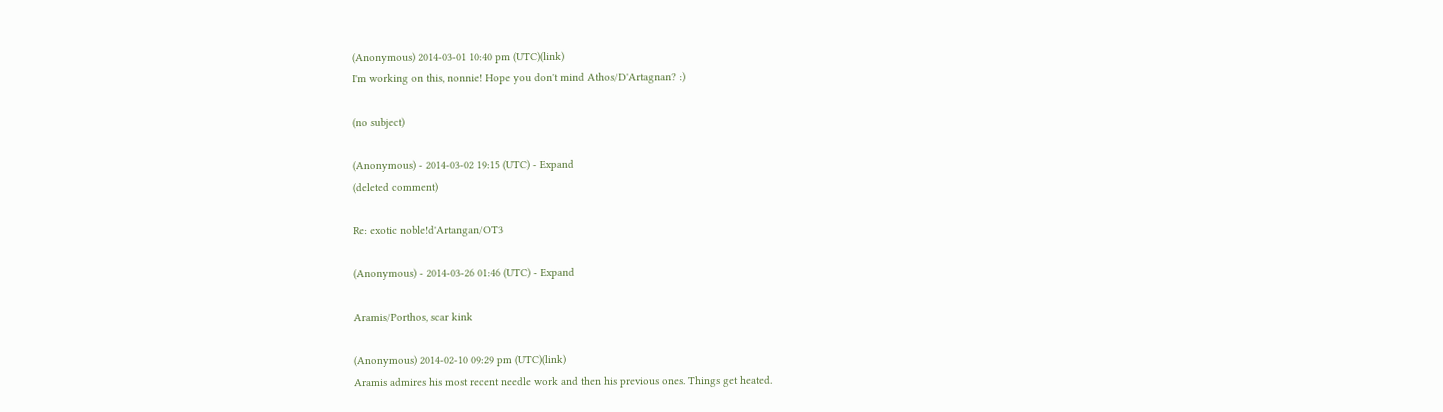(Anonymous) 2014-03-01 10:40 pm (UTC)(link)
I'm working on this, nonnie! Hope you don't mind Athos/D'Artagnan? :)

(no subject)

(Anonymous) - 2014-03-02 19:15 (UTC) - Expand
(deleted comment)

Re: exotic noble!d'Artangan/OT3

(Anonymous) - 2014-03-26 01:46 (UTC) - Expand

Aramis/Porthos, scar kink

(Anonymous) 2014-02-10 09:29 pm (UTC)(link)
Aramis admires his most recent needle work and then his previous ones. Things get heated.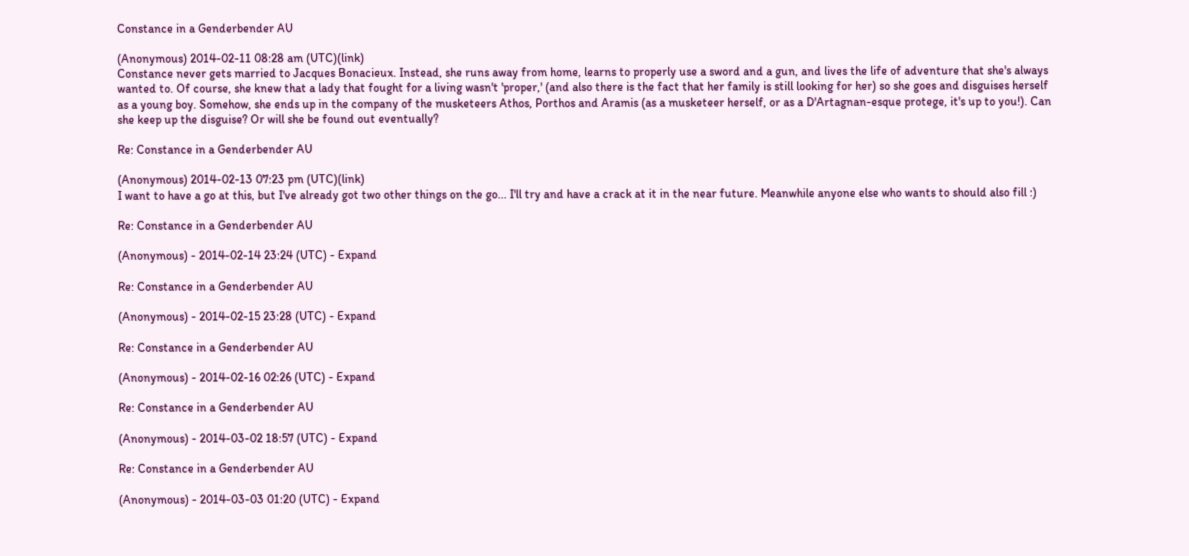Constance in a Genderbender AU

(Anonymous) 2014-02-11 08:28 am (UTC)(link)
Constance never gets married to Jacques Bonacieux. Instead, she runs away from home, learns to properly use a sword and a gun, and lives the life of adventure that she's always wanted to. Of course, she knew that a lady that fought for a living wasn't 'proper,' (and also there is the fact that her family is still looking for her) so she goes and disguises herself as a young boy. Somehow, she ends up in the company of the musketeers Athos, Porthos and Aramis (as a musketeer herself, or as a D'Artagnan-esque protege, it's up to you!). Can she keep up the disguise? Or will she be found out eventually?

Re: Constance in a Genderbender AU

(Anonymous) 2014-02-13 07:23 pm (UTC)(link)
I want to have a go at this, but I've already got two other things on the go... I'll try and have a crack at it in the near future. Meanwhile anyone else who wants to should also fill :)

Re: Constance in a Genderbender AU

(Anonymous) - 2014-02-14 23:24 (UTC) - Expand

Re: Constance in a Genderbender AU

(Anonymous) - 2014-02-15 23:28 (UTC) - Expand

Re: Constance in a Genderbender AU

(Anonymous) - 2014-02-16 02:26 (UTC) - Expand

Re: Constance in a Genderbender AU

(Anonymous) - 2014-03-02 18:57 (UTC) - Expand

Re: Constance in a Genderbender AU

(Anonymous) - 2014-03-03 01:20 (UTC) - Expand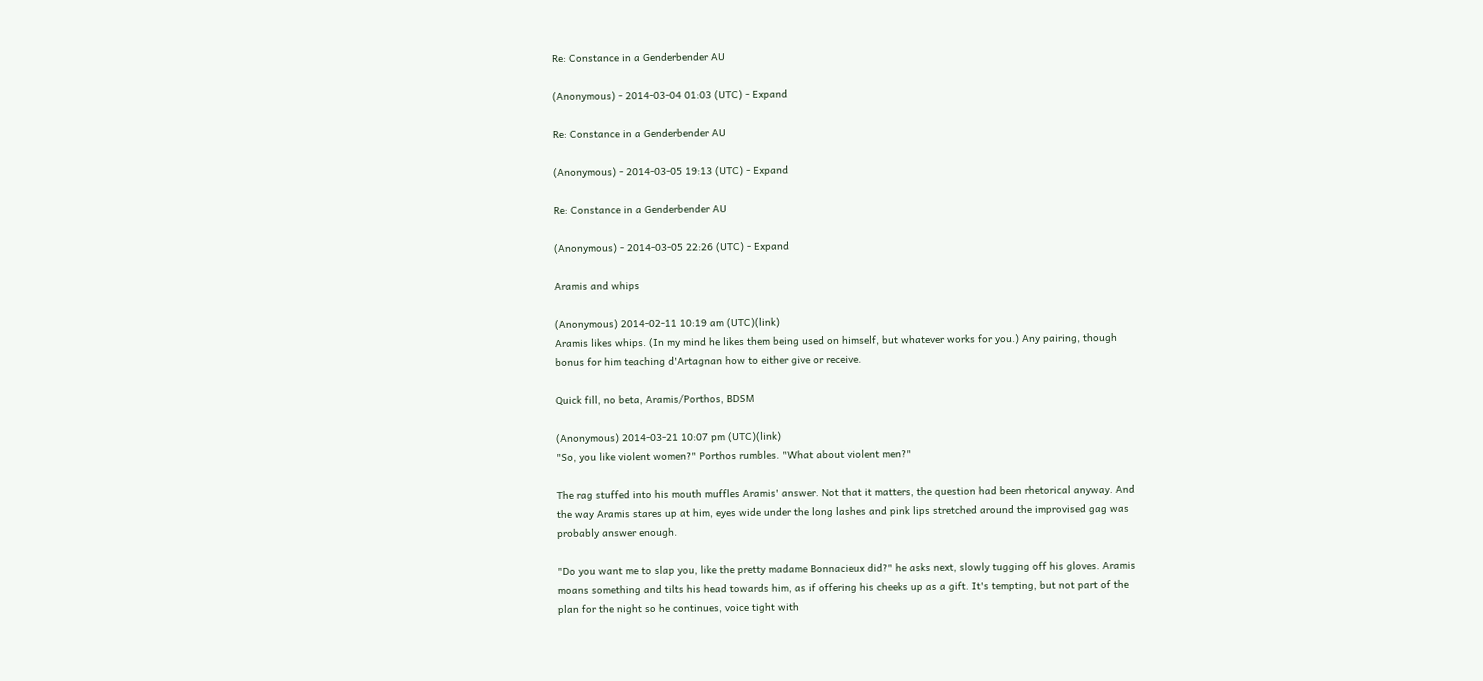Re: Constance in a Genderbender AU

(Anonymous) - 2014-03-04 01:03 (UTC) - Expand

Re: Constance in a Genderbender AU

(Anonymous) - 2014-03-05 19:13 (UTC) - Expand

Re: Constance in a Genderbender AU

(Anonymous) - 2014-03-05 22:26 (UTC) - Expand

Aramis and whips

(Anonymous) 2014-02-11 10:19 am (UTC)(link)
Aramis likes whips. (In my mind he likes them being used on himself, but whatever works for you.) Any pairing, though bonus for him teaching d'Artagnan how to either give or receive.

Quick fill, no beta, Aramis/Porthos, BDSM

(Anonymous) 2014-03-21 10:07 pm (UTC)(link)
"So, you like violent women?" Porthos rumbles. "What about violent men?"

The rag stuffed into his mouth muffles Aramis' answer. Not that it matters, the question had been rhetorical anyway. And the way Aramis stares up at him, eyes wide under the long lashes and pink lips stretched around the improvised gag was probably answer enough.

"Do you want me to slap you, like the pretty madame Bonnacieux did?" he asks next, slowly tugging off his gloves. Aramis moans something and tilts his head towards him, as if offering his cheeks up as a gift. It's tempting, but not part of the plan for the night so he continues, voice tight with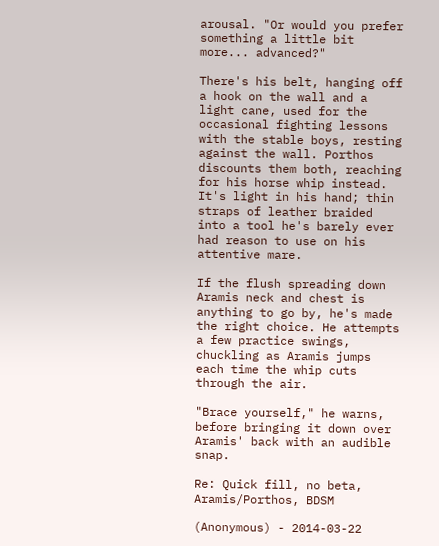arousal. "Or would you prefer something a little bit more... advanced?"

There's his belt, hanging off a hook on the wall and a light cane, used for the occasional fighting lessons with the stable boys, resting against the wall. Porthos discounts them both, reaching for his horse whip instead. It's light in his hand; thin straps of leather braided into a tool he's barely ever had reason to use on his attentive mare.

If the flush spreading down Aramis neck and chest is anything to go by, he's made the right choice. He attempts a few practice swings, chuckling as Aramis jumps each time the whip cuts through the air.

"Brace yourself," he warns, before bringing it down over Aramis' back with an audible snap.

Re: Quick fill, no beta, Aramis/Porthos, BDSM

(Anonymous) - 2014-03-22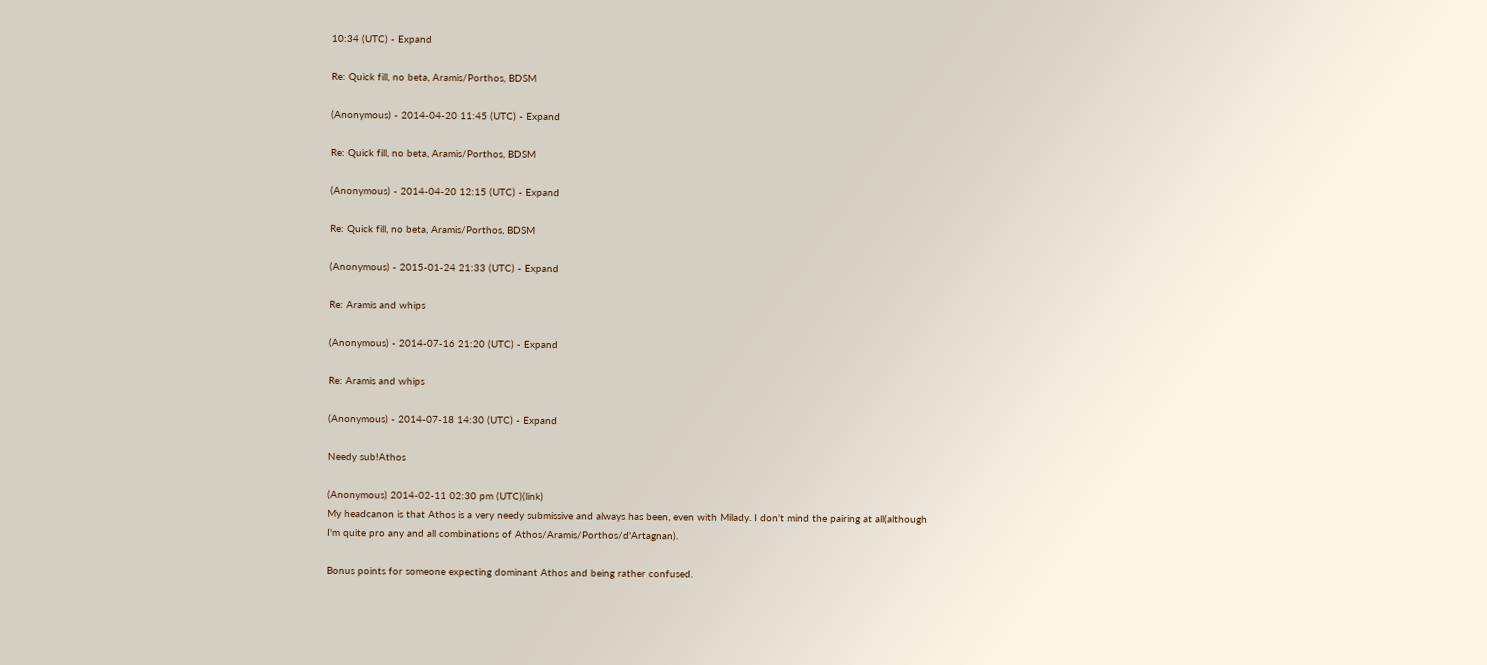10:34 (UTC) - Expand

Re: Quick fill, no beta, Aramis/Porthos, BDSM

(Anonymous) - 2014-04-20 11:45 (UTC) - Expand

Re: Quick fill, no beta, Aramis/Porthos, BDSM

(Anonymous) - 2014-04-20 12:15 (UTC) - Expand

Re: Quick fill, no beta, Aramis/Porthos, BDSM

(Anonymous) - 2015-01-24 21:33 (UTC) - Expand

Re: Aramis and whips

(Anonymous) - 2014-07-16 21:20 (UTC) - Expand

Re: Aramis and whips

(Anonymous) - 2014-07-18 14:30 (UTC) - Expand

Needy sub!Athos

(Anonymous) 2014-02-11 02:30 pm (UTC)(link)
My headcanon is that Athos is a very needy submissive and always has been, even with Milady. I don't mind the pairing at all(although I'm quite pro any and all combinations of Athos/Aramis/Porthos/d'Artagnan).

Bonus points for someone expecting dominant Athos and being rather confused.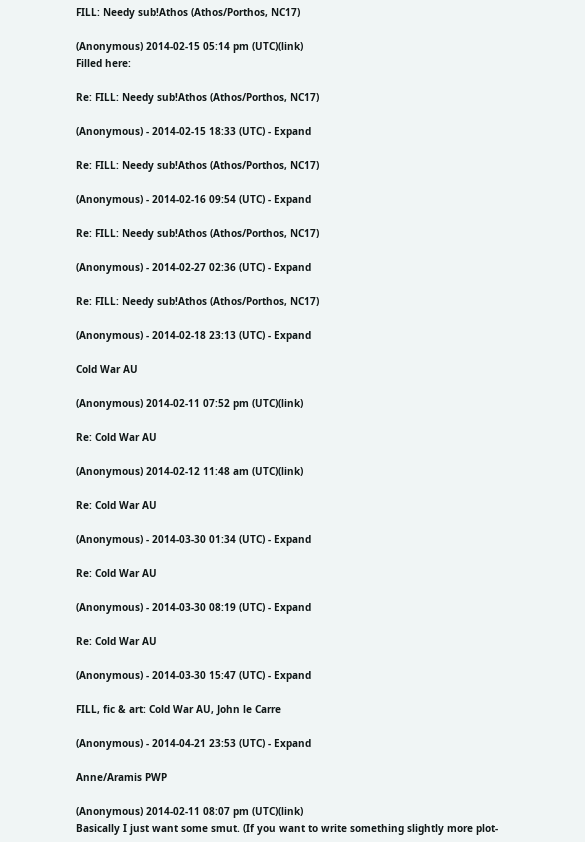FILL: Needy sub!Athos (Athos/Porthos, NC17)

(Anonymous) 2014-02-15 05:14 pm (UTC)(link)
Filled here:

Re: FILL: Needy sub!Athos (Athos/Porthos, NC17)

(Anonymous) - 2014-02-15 18:33 (UTC) - Expand

Re: FILL: Needy sub!Athos (Athos/Porthos, NC17)

(Anonymous) - 2014-02-16 09:54 (UTC) - Expand

Re: FILL: Needy sub!Athos (Athos/Porthos, NC17)

(Anonymous) - 2014-02-27 02:36 (UTC) - Expand

Re: FILL: Needy sub!Athos (Athos/Porthos, NC17)

(Anonymous) - 2014-02-18 23:13 (UTC) - Expand

Cold War AU

(Anonymous) 2014-02-11 07:52 pm (UTC)(link)

Re: Cold War AU

(Anonymous) 2014-02-12 11:48 am (UTC)(link)

Re: Cold War AU

(Anonymous) - 2014-03-30 01:34 (UTC) - Expand

Re: Cold War AU

(Anonymous) - 2014-03-30 08:19 (UTC) - Expand

Re: Cold War AU

(Anonymous) - 2014-03-30 15:47 (UTC) - Expand

FILL, fic & art: Cold War AU, John le Carre

(Anonymous) - 2014-04-21 23:53 (UTC) - Expand

Anne/Aramis PWP

(Anonymous) 2014-02-11 08:07 pm (UTC)(link)
Basically I just want some smut. (If you want to write something slightly more plot-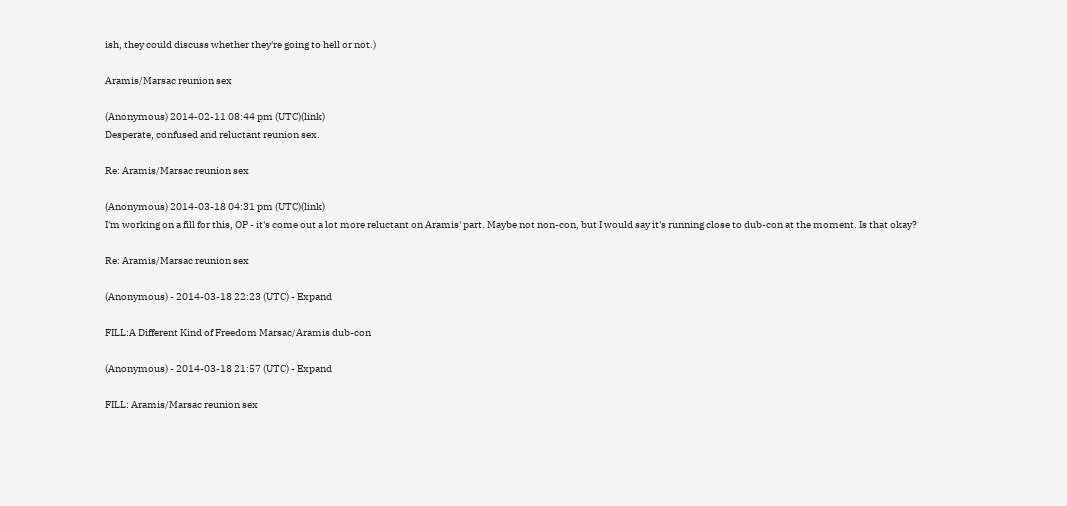ish, they could discuss whether they're going to hell or not.)

Aramis/Marsac reunion sex

(Anonymous) 2014-02-11 08:44 pm (UTC)(link)
Desperate, confused and reluctant reunion sex.

Re: Aramis/Marsac reunion sex

(Anonymous) 2014-03-18 04:31 pm (UTC)(link)
I'm working on a fill for this, OP - it's come out a lot more reluctant on Aramis' part. Maybe not non-con, but I would say it's running close to dub-con at the moment. Is that okay?

Re: Aramis/Marsac reunion sex

(Anonymous) - 2014-03-18 22:23 (UTC) - Expand

FILL:A Different Kind of Freedom Marsac/Aramis dub-con

(Anonymous) - 2014-03-18 21:57 (UTC) - Expand

FILL: Aramis/Marsac reunion sex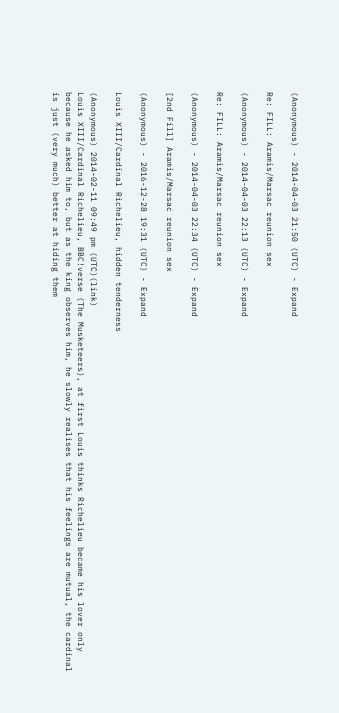(Anonymous) - 2014-04-03 21:50 (UTC) - Expand

Re: FILL: Aramis/Marsac reunion sex

(Anonymous) - 2014-04-03 22:13 (UTC) - Expand

Re: FILL: Aramis/Marsac reunion sex

(Anonymous) - 2014-04-03 22:34 (UTC) - Expand

[2nd Fill] Aramis/Marsac reunion sex

(Anonymous) - 2016-12-28 19:31 (UTC) - Expand

Louis XIII/Cardinal Richelieu, hidden tenderness

(Anonymous) 2014-02-11 09:49 pm (UTC)(link)
Louis XIII/Cardinal Richelieu, BBC!verse (The Musketeers), at first Louis thinks Richelieu became his lover only because he asked him to, but as the king observes him, he slowly realises that his feelings are mutual, the cardinal is just (very much) better at hiding them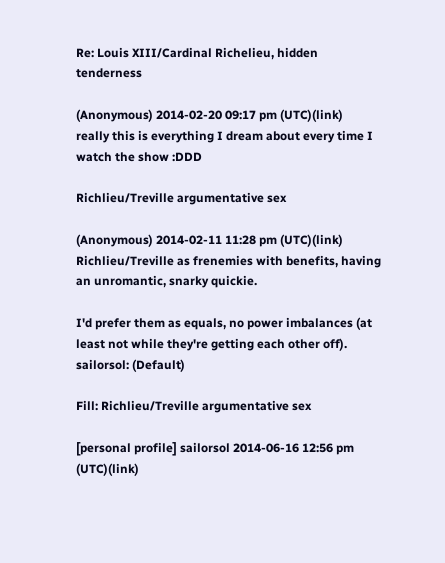Re: Louis XIII/Cardinal Richelieu, hidden tenderness

(Anonymous) 2014-02-20 09:17 pm (UTC)(link)
really this is everything I dream about every time I watch the show :DDD

Richlieu/Treville argumentative sex

(Anonymous) 2014-02-11 11:28 pm (UTC)(link)
Richlieu/Treville as frenemies with benefits, having an unromantic, snarky quickie.

I'd prefer them as equals, no power imbalances (at least not while they're getting each other off).
sailorsol: (Default)

Fill: Richlieu/Treville argumentative sex

[personal profile] sailorsol 2014-06-16 12:56 pm (UTC)(link)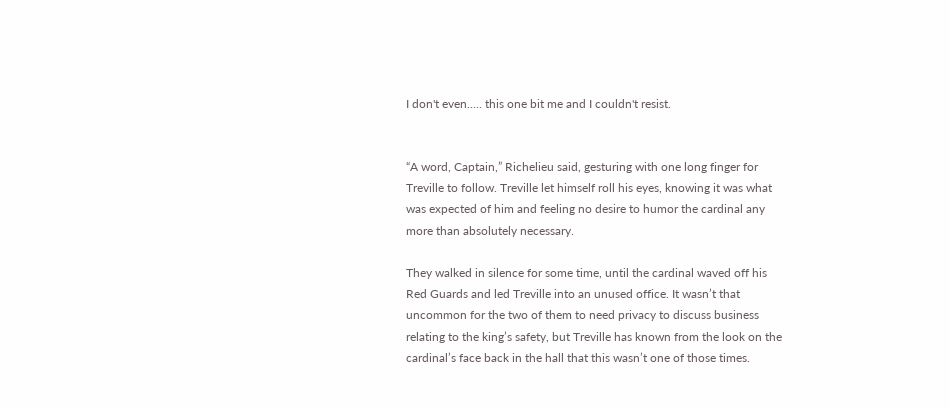I don't even..... this one bit me and I couldn't resist.


“A word, Captain,” Richelieu said, gesturing with one long finger for Treville to follow. Treville let himself roll his eyes, knowing it was what was expected of him and feeling no desire to humor the cardinal any more than absolutely necessary.

They walked in silence for some time, until the cardinal waved off his Red Guards and led Treville into an unused office. It wasn’t that uncommon for the two of them to need privacy to discuss business relating to the king’s safety, but Treville has known from the look on the cardinal’s face back in the hall that this wasn’t one of those times.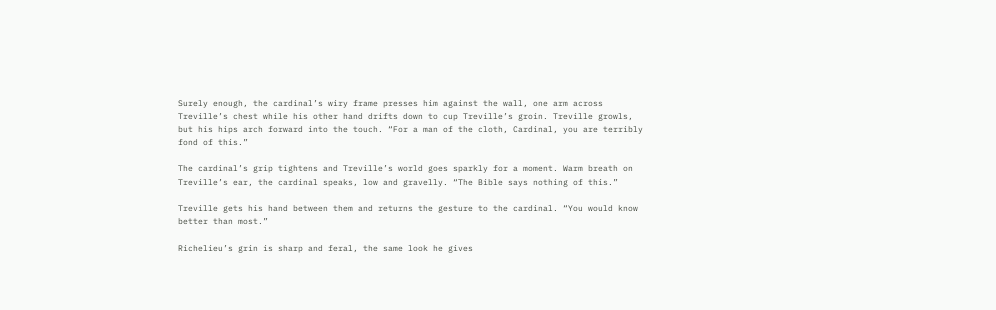Surely enough, the cardinal’s wiry frame presses him against the wall, one arm across Treville’s chest while his other hand drifts down to cup Treville’s groin. Treville growls, but his hips arch forward into the touch. “For a man of the cloth, Cardinal, you are terribly fond of this.”

The cardinal’s grip tightens and Treville’s world goes sparkly for a moment. Warm breath on Treville’s ear, the cardinal speaks, low and gravelly. “The Bible says nothing of this.”

Treville gets his hand between them and returns the gesture to the cardinal. “You would know better than most.”

Richelieu’s grin is sharp and feral, the same look he gives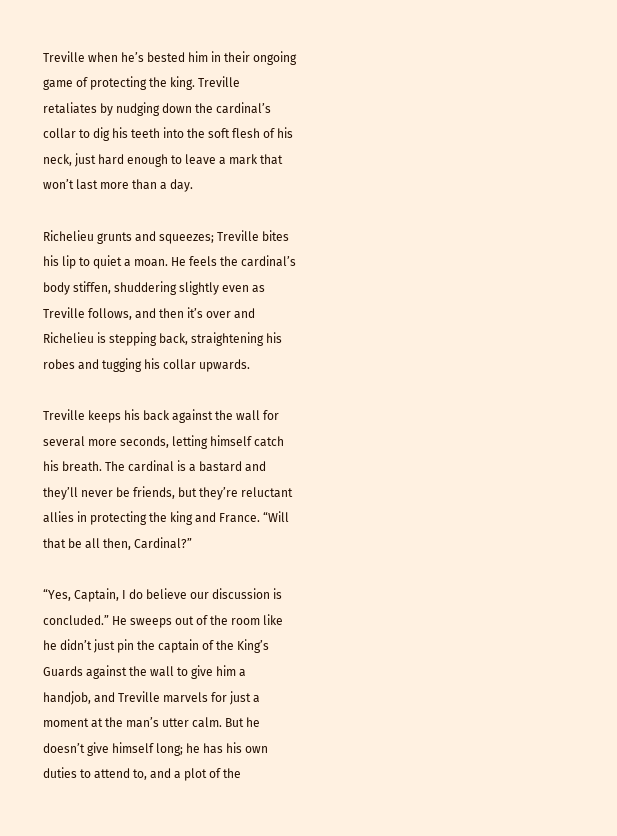Treville when he’s bested him in their ongoing game of protecting the king. Treville retaliates by nudging down the cardinal’s collar to dig his teeth into the soft flesh of his neck, just hard enough to leave a mark that won’t last more than a day.

Richelieu grunts and squeezes; Treville bites his lip to quiet a moan. He feels the cardinal’s body stiffen, shuddering slightly even as Treville follows, and then it’s over and Richelieu is stepping back, straightening his robes and tugging his collar upwards.

Treville keeps his back against the wall for several more seconds, letting himself catch his breath. The cardinal is a bastard and they’ll never be friends, but they’re reluctant allies in protecting the king and France. “Will that be all then, Cardinal?”

“Yes, Captain, I do believe our discussion is concluded.” He sweeps out of the room like he didn’t just pin the captain of the King’s Guards against the wall to give him a handjob, and Treville marvels for just a moment at the man’s utter calm. But he doesn’t give himself long; he has his own duties to attend to, and a plot of the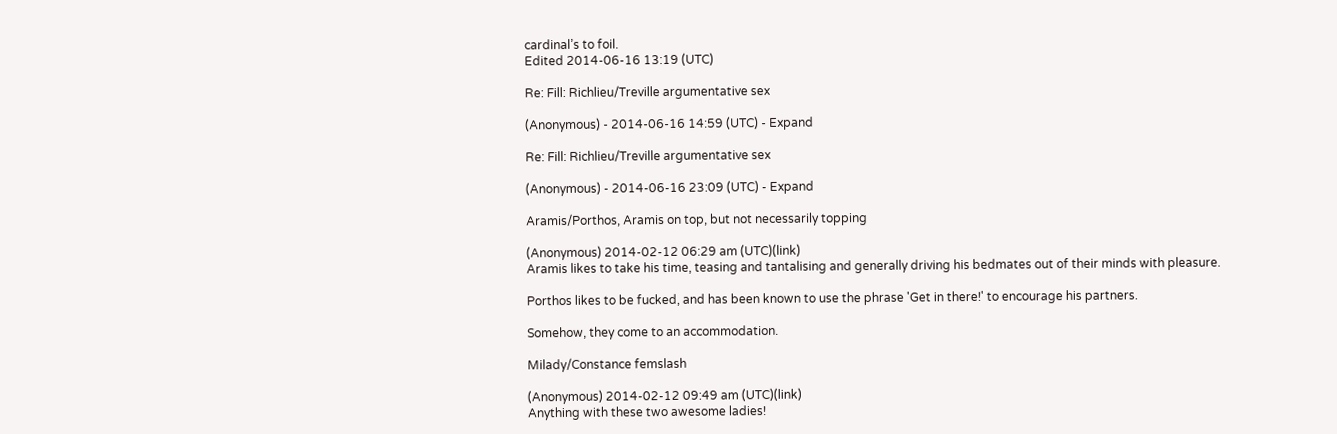cardinal’s to foil.
Edited 2014-06-16 13:19 (UTC)

Re: Fill: Richlieu/Treville argumentative sex

(Anonymous) - 2014-06-16 14:59 (UTC) - Expand

Re: Fill: Richlieu/Treville argumentative sex

(Anonymous) - 2014-06-16 23:09 (UTC) - Expand

Aramis/Porthos, Aramis on top, but not necessarily topping

(Anonymous) 2014-02-12 06:29 am (UTC)(link)
Aramis likes to take his time, teasing and tantalising and generally driving his bedmates out of their minds with pleasure.

Porthos likes to be fucked, and has been known to use the phrase 'Get in there!' to encourage his partners.

Somehow, they come to an accommodation.

Milady/Constance femslash

(Anonymous) 2014-02-12 09:49 am (UTC)(link)
Anything with these two awesome ladies!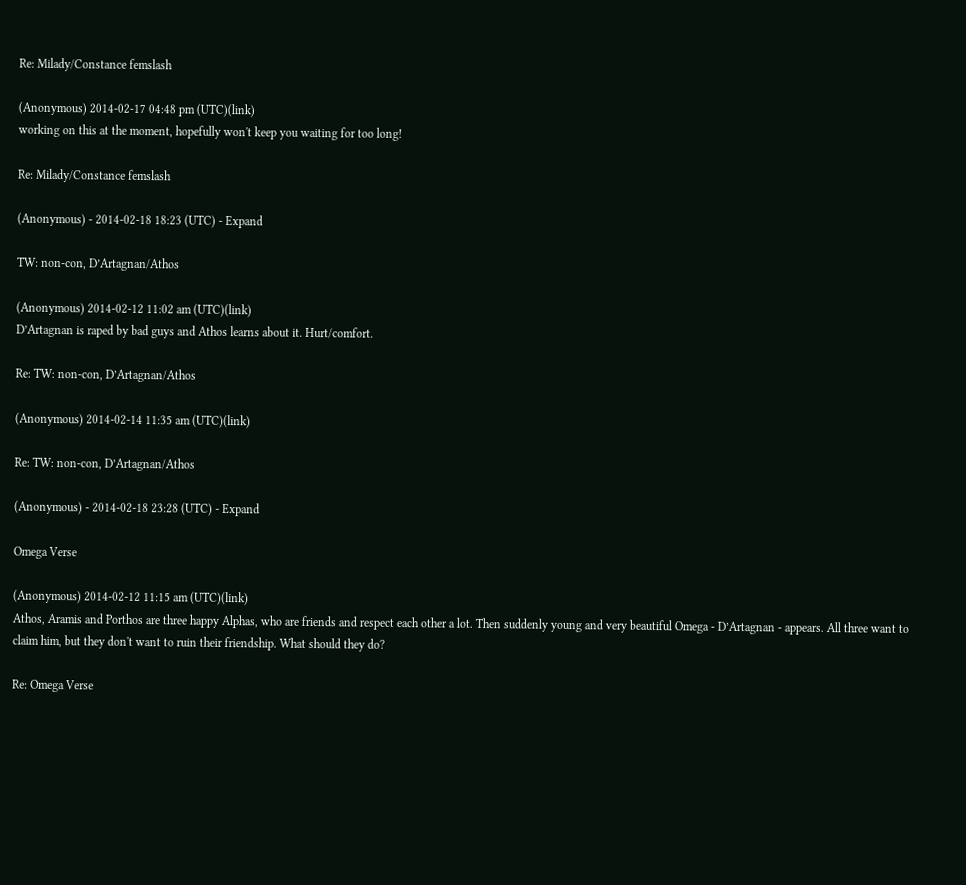Re: Milady/Constance femslash

(Anonymous) 2014-02-17 04:48 pm (UTC)(link)
working on this at the moment, hopefully won't keep you waiting for too long!

Re: Milady/Constance femslash

(Anonymous) - 2014-02-18 18:23 (UTC) - Expand

TW: non-con, D’Artagnan/Athos

(Anonymous) 2014-02-12 11:02 am (UTC)(link)
D’Artagnan is raped by bad guys and Athos learns about it. Hurt/comfort.

Re: TW: non-con, D’Artagnan/Athos

(Anonymous) 2014-02-14 11:35 am (UTC)(link)

Re: TW: non-con, D’Artagnan/Athos

(Anonymous) - 2014-02-18 23:28 (UTC) - Expand

Omega Verse

(Anonymous) 2014-02-12 11:15 am (UTC)(link)
Athos, Aramis and Porthos are three happy Alphas, who are friends and respect each other a lot. Then suddenly young and very beautiful Omega - D’Artagnan - appears. All three want to claim him, but they don't want to ruin their friendship. What should they do?

Re: Omega Verse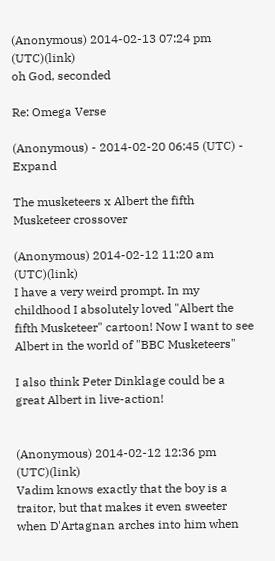(Anonymous) 2014-02-13 07:24 pm (UTC)(link)
oh God, seconded

Re: Omega Verse

(Anonymous) - 2014-02-20 06:45 (UTC) - Expand

The musketeers x Albert the fifth Musketeer crossover

(Anonymous) 2014-02-12 11:20 am (UTC)(link)
I have a very weird prompt. In my childhood I absolutely loved "Albert the fifth Musketeer" cartoon! Now I want to see Albert in the world of "BBC Musketeers"

I also think Peter Dinklage could be a great Albert in live-action!


(Anonymous) 2014-02-12 12:36 pm (UTC)(link)
Vadim knows exactly that the boy is a traitor, but that makes it even sweeter when D'Artagnan arches into him when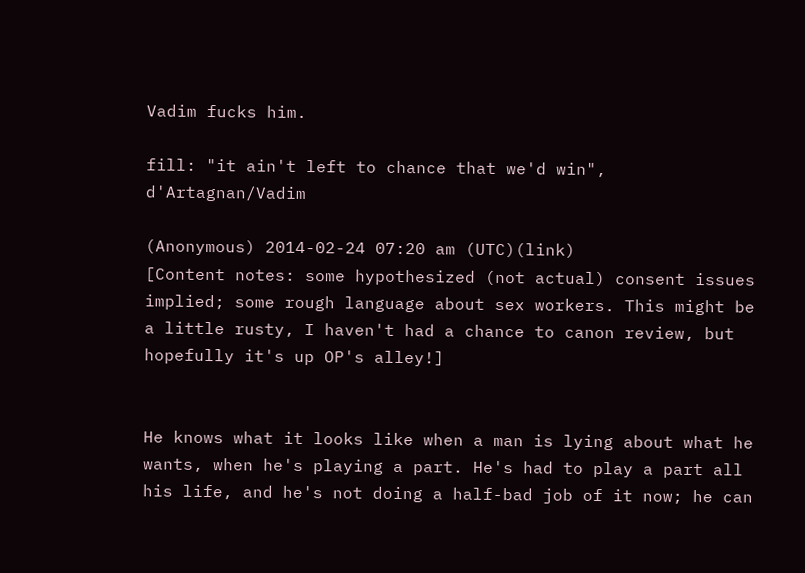Vadim fucks him.

fill: "it ain't left to chance that we'd win", d'Artagnan/Vadim

(Anonymous) 2014-02-24 07:20 am (UTC)(link)
[Content notes: some hypothesized (not actual) consent issues implied; some rough language about sex workers. This might be a little rusty, I haven't had a chance to canon review, but hopefully it's up OP's alley!]


He knows what it looks like when a man is lying about what he wants, when he's playing a part. He's had to play a part all his life, and he's not doing a half-bad job of it now; he can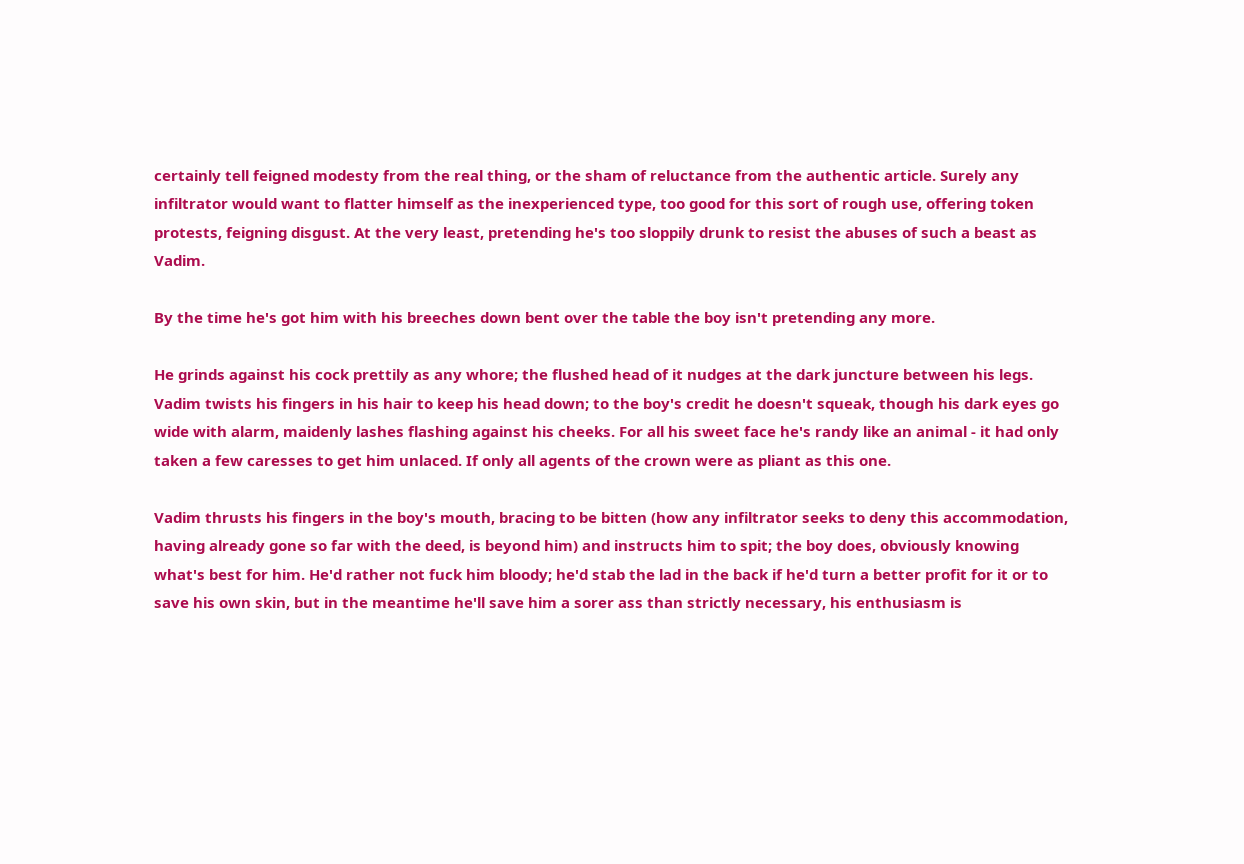certainly tell feigned modesty from the real thing, or the sham of reluctance from the authentic article. Surely any infiltrator would want to flatter himself as the inexperienced type, too good for this sort of rough use, offering token protests, feigning disgust. At the very least, pretending he's too sloppily drunk to resist the abuses of such a beast as Vadim.

By the time he's got him with his breeches down bent over the table the boy isn't pretending any more.

He grinds against his cock prettily as any whore; the flushed head of it nudges at the dark juncture between his legs. Vadim twists his fingers in his hair to keep his head down; to the boy's credit he doesn't squeak, though his dark eyes go wide with alarm, maidenly lashes flashing against his cheeks. For all his sweet face he's randy like an animal - it had only taken a few caresses to get him unlaced. If only all agents of the crown were as pliant as this one.

Vadim thrusts his fingers in the boy's mouth, bracing to be bitten (how any infiltrator seeks to deny this accommodation, having already gone so far with the deed, is beyond him) and instructs him to spit; the boy does, obviously knowing what's best for him. He'd rather not fuck him bloody; he'd stab the lad in the back if he'd turn a better profit for it or to save his own skin, but in the meantime he'll save him a sorer ass than strictly necessary, his enthusiasm is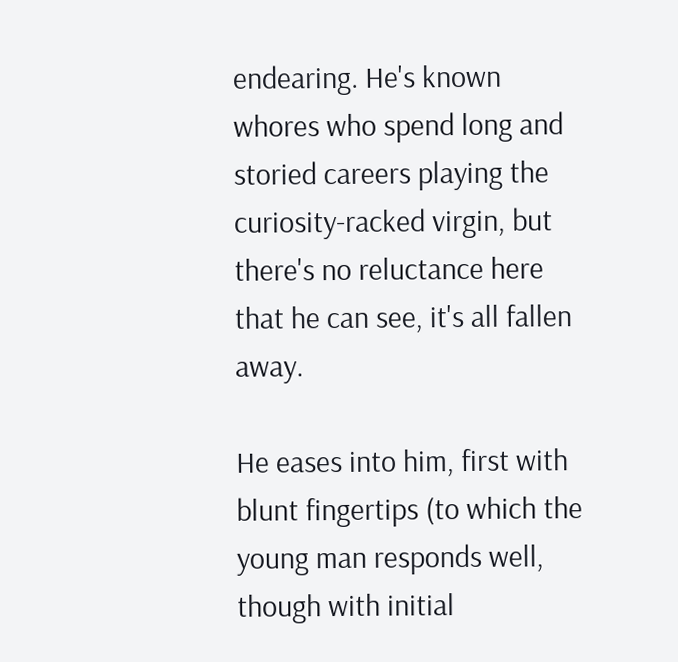endearing. He's known whores who spend long and storied careers playing the curiosity-racked virgin, but there's no reluctance here that he can see, it's all fallen away.

He eases into him, first with blunt fingertips (to which the young man responds well, though with initial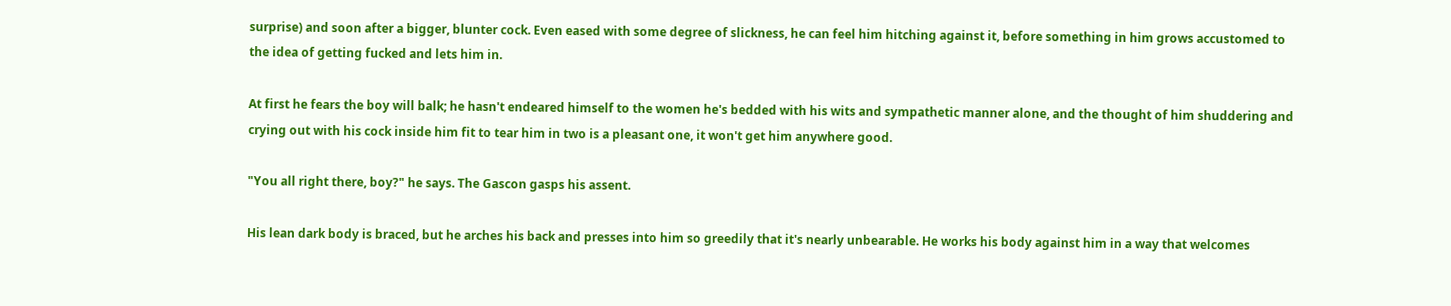surprise) and soon after a bigger, blunter cock. Even eased with some degree of slickness, he can feel him hitching against it, before something in him grows accustomed to the idea of getting fucked and lets him in.

At first he fears the boy will balk; he hasn't endeared himself to the women he's bedded with his wits and sympathetic manner alone, and the thought of him shuddering and crying out with his cock inside him fit to tear him in two is a pleasant one, it won't get him anywhere good.

"You all right there, boy?" he says. The Gascon gasps his assent.

His lean dark body is braced, but he arches his back and presses into him so greedily that it's nearly unbearable. He works his body against him in a way that welcomes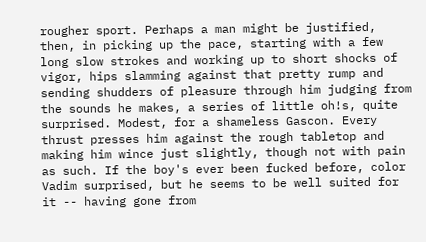rougher sport. Perhaps a man might be justified, then, in picking up the pace, starting with a few long slow strokes and working up to short shocks of vigor, hips slamming against that pretty rump and sending shudders of pleasure through him judging from the sounds he makes, a series of little oh!s, quite surprised. Modest, for a shameless Gascon. Every thrust presses him against the rough tabletop and making him wince just slightly, though not with pain as such. If the boy's ever been fucked before, color Vadim surprised, but he seems to be well suited for it -- having gone from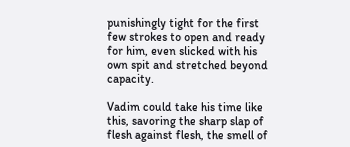punishingly tight for the first few strokes to open and ready for him, even slicked with his own spit and stretched beyond capacity.

Vadim could take his time like this, savoring the sharp slap of flesh against flesh, the smell of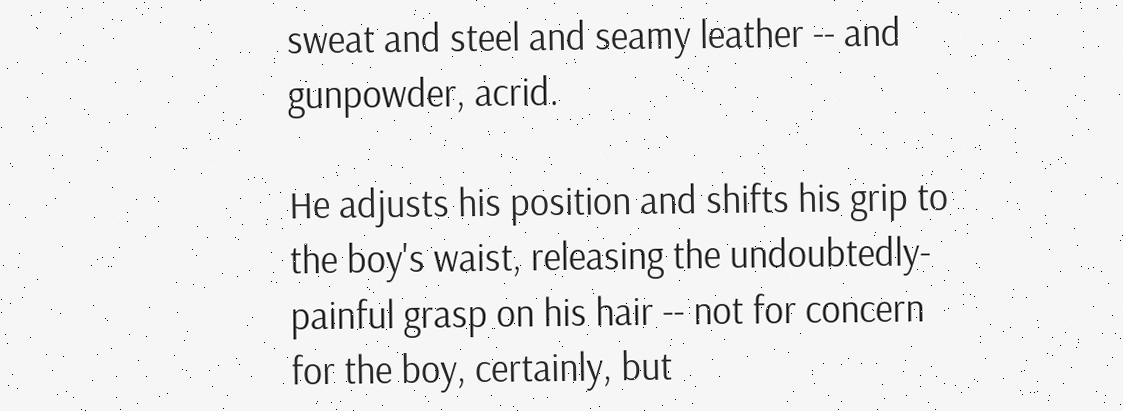sweat and steel and seamy leather -- and gunpowder, acrid.

He adjusts his position and shifts his grip to the boy's waist, releasing the undoubtedly-painful grasp on his hair -- not for concern for the boy, certainly, but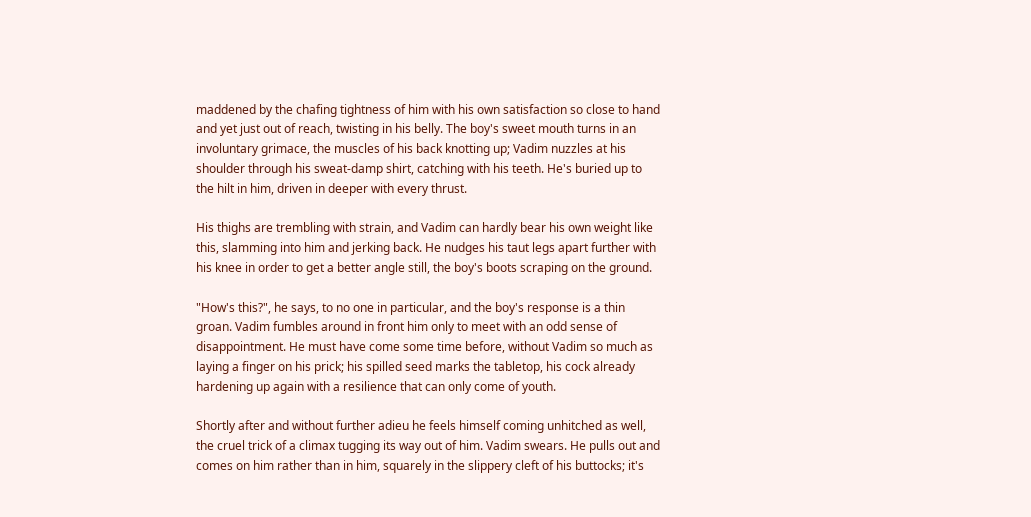maddened by the chafing tightness of him with his own satisfaction so close to hand and yet just out of reach, twisting in his belly. The boy's sweet mouth turns in an involuntary grimace, the muscles of his back knotting up; Vadim nuzzles at his shoulder through his sweat-damp shirt, catching with his teeth. He's buried up to the hilt in him, driven in deeper with every thrust.

His thighs are trembling with strain, and Vadim can hardly bear his own weight like this, slamming into him and jerking back. He nudges his taut legs apart further with his knee in order to get a better angle still, the boy's boots scraping on the ground.

"How's this?", he says, to no one in particular, and the boy's response is a thin groan. Vadim fumbles around in front him only to meet with an odd sense of disappointment. He must have come some time before, without Vadim so much as laying a finger on his prick; his spilled seed marks the tabletop, his cock already hardening up again with a resilience that can only come of youth.

Shortly after and without further adieu he feels himself coming unhitched as well, the cruel trick of a climax tugging its way out of him. Vadim swears. He pulls out and comes on him rather than in him, squarely in the slippery cleft of his buttocks; it's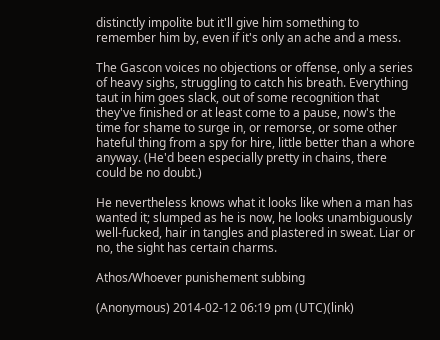distinctly impolite but it'll give him something to remember him by, even if it's only an ache and a mess.

The Gascon voices no objections or offense, only a series of heavy sighs, struggling to catch his breath. Everything taut in him goes slack, out of some recognition that they've finished or at least come to a pause, now's the time for shame to surge in, or remorse, or some other hateful thing from a spy for hire, little better than a whore anyway. (He'd been especially pretty in chains, there could be no doubt.)

He nevertheless knows what it looks like when a man has wanted it; slumped as he is now, he looks unambiguously well-fucked, hair in tangles and plastered in sweat. Liar or no, the sight has certain charms.

Athos/Whoever punishement subbing

(Anonymous) 2014-02-12 06:19 pm (UTC)(link)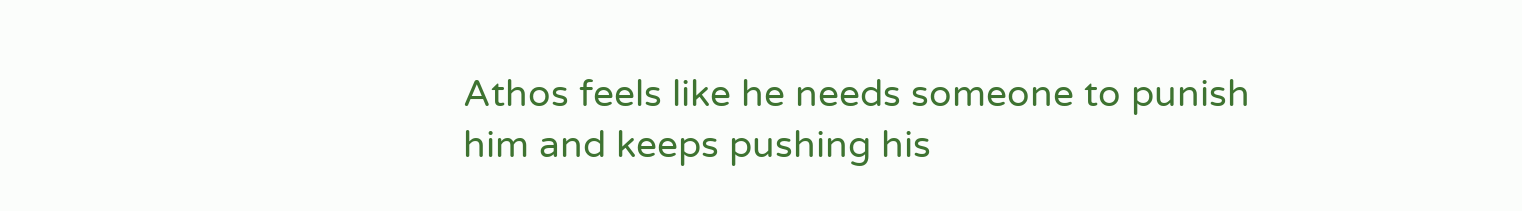Athos feels like he needs someone to punish him and keeps pushing his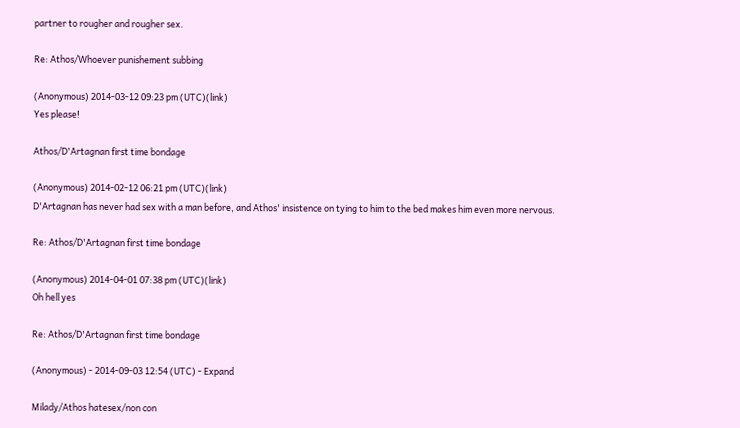partner to rougher and rougher sex.

Re: Athos/Whoever punishement subbing

(Anonymous) 2014-03-12 09:23 pm (UTC)(link)
Yes please!

Athos/D'Artagnan first time bondage

(Anonymous) 2014-02-12 06:21 pm (UTC)(link)
D'Artagnan has never had sex with a man before, and Athos' insistence on tying to him to the bed makes him even more nervous.

Re: Athos/D'Artagnan first time bondage

(Anonymous) 2014-04-01 07:38 pm (UTC)(link)
Oh hell yes

Re: Athos/D'Artagnan first time bondage

(Anonymous) - 2014-09-03 12:54 (UTC) - Expand

Milady/Athos hatesex/non con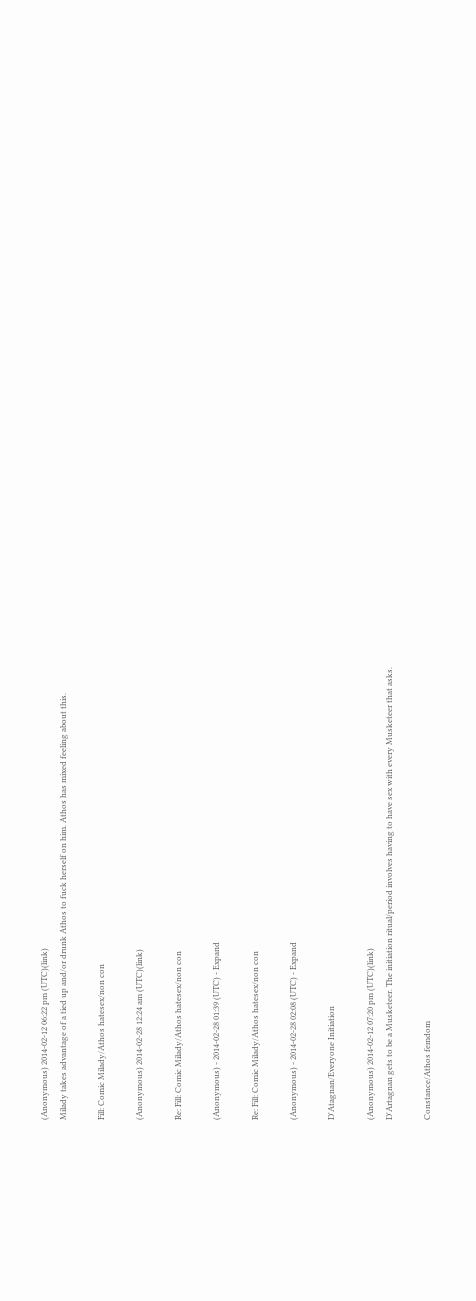(Anonymous) 2014-02-12 06:22 pm (UTC)(link)
Milady takes advantage of a tied up and/or drunk Athos to fuck herself on him. Athos has mixed feeling about this.

Fill: Comic Milady/Athos hatesex/non con

(Anonymous) 2014-02-28 12:24 am (UTC)(link)

Re: Fill: Comic Milady/Athos hatesex/non con

(Anonymous) - 2014-02-28 01:39 (UTC) - Expand

Re: Fill: Comic Milady/Athos hatesex/non con

(Anonymous) - 2014-02-28 02:08 (UTC) - Expand

D'Atagnan/Everyone Initiation

(Anonymous) 2014-02-12 07:20 pm (UTC)(link)
D'Artagnan gets to be a Musketeer. The initiation ritual/period involves having to have sex with every Musketeer that asks.

Constance/Athos femdom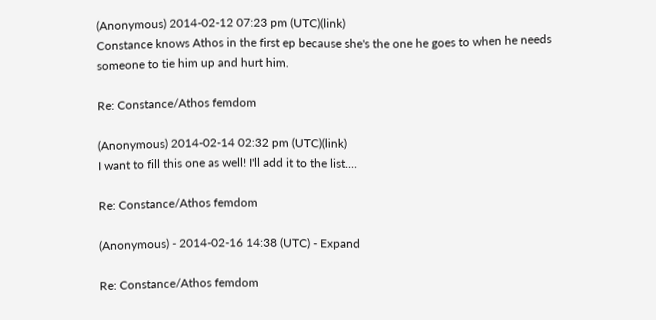(Anonymous) 2014-02-12 07:23 pm (UTC)(link)
Constance knows Athos in the first ep because she's the one he goes to when he needs someone to tie him up and hurt him.

Re: Constance/Athos femdom

(Anonymous) 2014-02-14 02:32 pm (UTC)(link)
I want to fill this one as well! I'll add it to the list....

Re: Constance/Athos femdom

(Anonymous) - 2014-02-16 14:38 (UTC) - Expand

Re: Constance/Athos femdom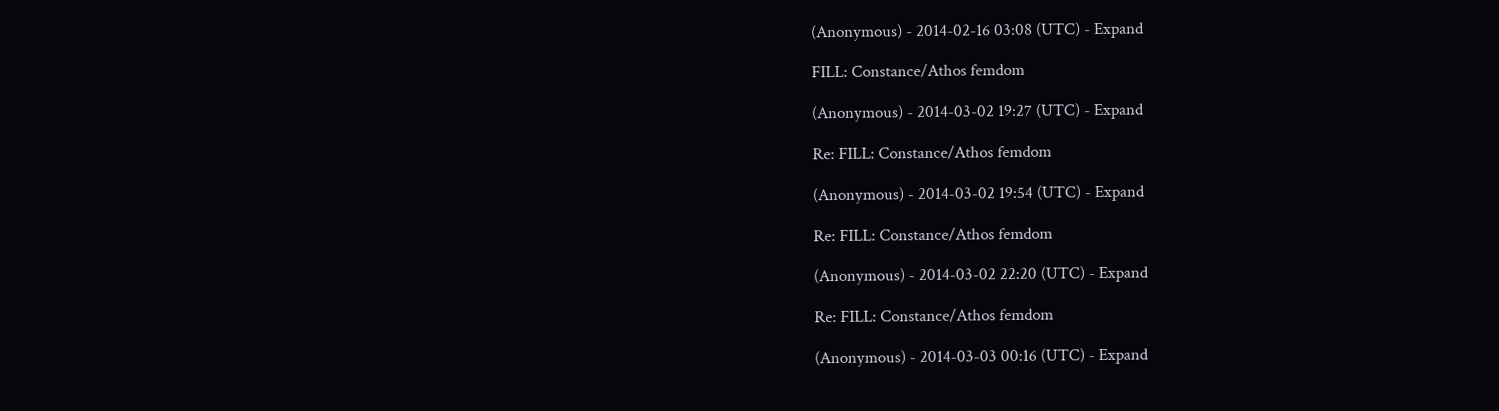(Anonymous) - 2014-02-16 03:08 (UTC) - Expand

FILL: Constance/Athos femdom

(Anonymous) - 2014-03-02 19:27 (UTC) - Expand

Re: FILL: Constance/Athos femdom

(Anonymous) - 2014-03-02 19:54 (UTC) - Expand

Re: FILL: Constance/Athos femdom

(Anonymous) - 2014-03-02 22:20 (UTC) - Expand

Re: FILL: Constance/Athos femdom

(Anonymous) - 2014-03-03 00:16 (UTC) - Expand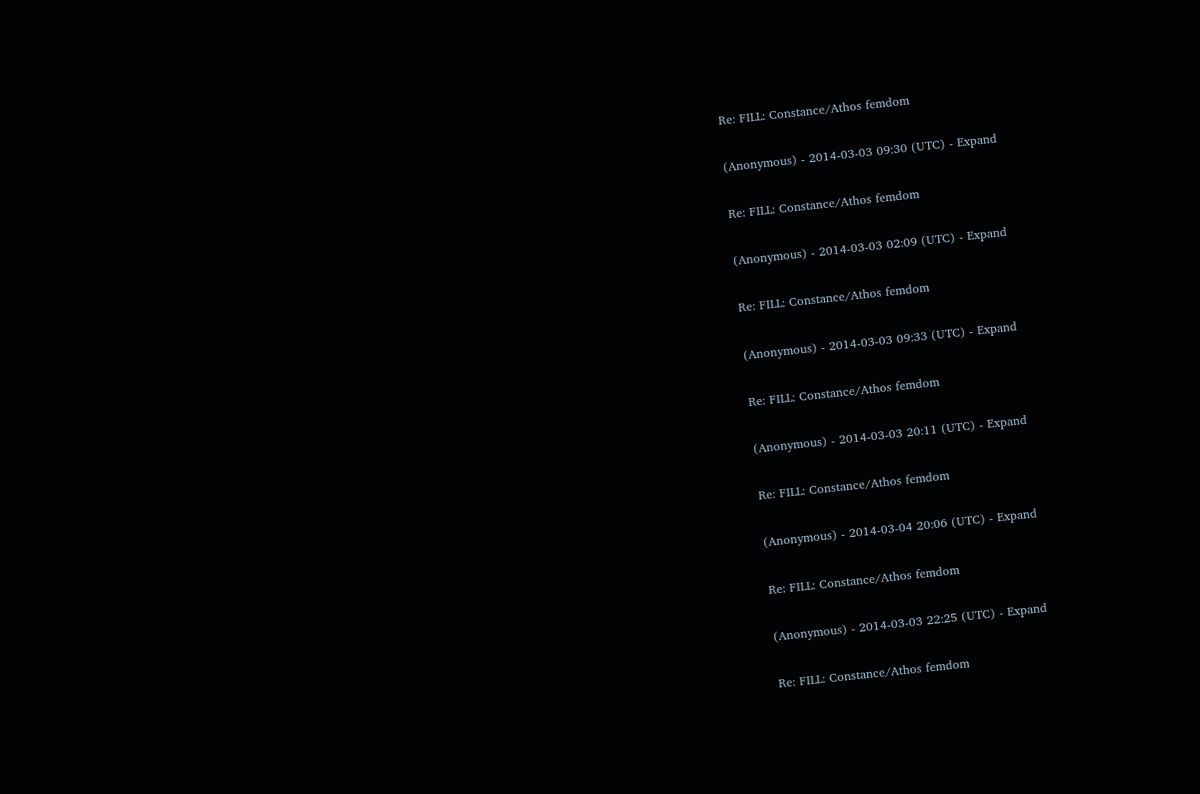Re: FILL: Constance/Athos femdom

(Anonymous) - 2014-03-03 09:30 (UTC) - Expand

Re: FILL: Constance/Athos femdom

(Anonymous) - 2014-03-03 02:09 (UTC) - Expand

Re: FILL: Constance/Athos femdom

(Anonymous) - 2014-03-03 09:33 (UTC) - Expand

Re: FILL: Constance/Athos femdom

(Anonymous) - 2014-03-03 20:11 (UTC) - Expand

Re: FILL: Constance/Athos femdom

(Anonymous) - 2014-03-04 20:06 (UTC) - Expand

Re: FILL: Constance/Athos femdom

(Anonymous) - 2014-03-03 22:25 (UTC) - Expand

Re: FILL: Constance/Athos femdom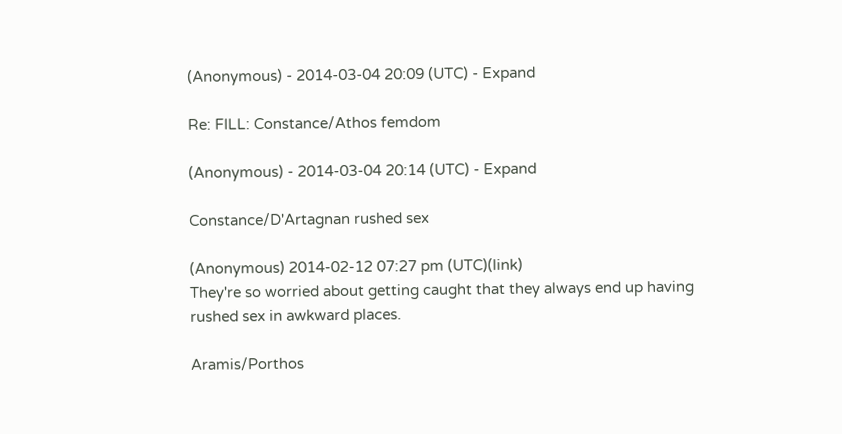(Anonymous) - 2014-03-04 20:09 (UTC) - Expand

Re: FILL: Constance/Athos femdom

(Anonymous) - 2014-03-04 20:14 (UTC) - Expand

Constance/D'Artagnan rushed sex

(Anonymous) 2014-02-12 07:27 pm (UTC)(link)
They're so worried about getting caught that they always end up having rushed sex in awkward places.

Aramis/Porthos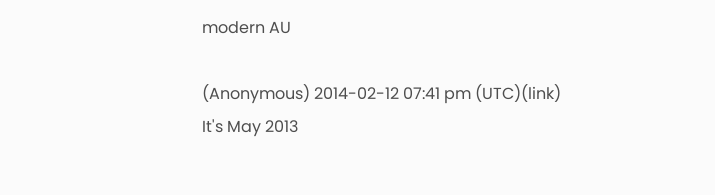modern AU

(Anonymous) 2014-02-12 07:41 pm (UTC)(link)
It's May 2013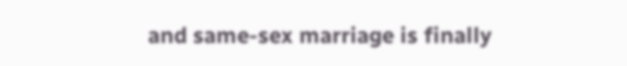and same-sex marriage is finally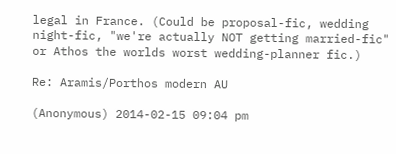legal in France. (Could be proposal-fic, wedding night-fic, "we're actually NOT getting married-fic" or Athos the worlds worst wedding-planner fic.)

Re: Aramis/Porthos modern AU

(Anonymous) 2014-02-15 09:04 pm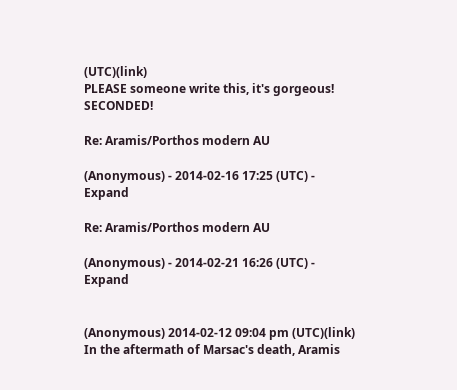(UTC)(link)
PLEASE someone write this, it's gorgeous! SECONDED!

Re: Aramis/Porthos modern AU

(Anonymous) - 2014-02-16 17:25 (UTC) - Expand

Re: Aramis/Porthos modern AU

(Anonymous) - 2014-02-21 16:26 (UTC) - Expand


(Anonymous) 2014-02-12 09:04 pm (UTC)(link)
In the aftermath of Marsac's death, Aramis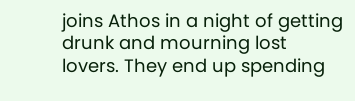joins Athos in a night of getting drunk and mourning lost lovers. They end up spending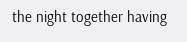the night together having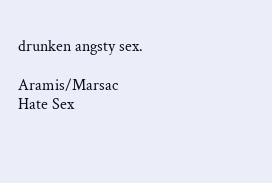drunken angsty sex.

Aramis/Marsac Hate Sex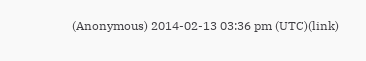(Anonymous) 2014-02-13 03:36 pm (UTC)(link)